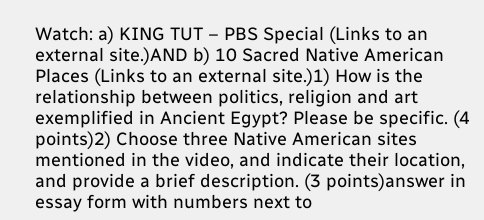Watch: a) KING TUT – PBS Special (Links to an external site.)AND b) 10 Sacred Native American Places (Links to an external site.)1) How is the relationship between politics, religion and art exemplified in Ancient Egypt? Please be specific. (4 points)2) Choose three Native American sites mentioned in the video, and indicate their location, and provide a brief description. (3 points)answer in essay form with numbers next to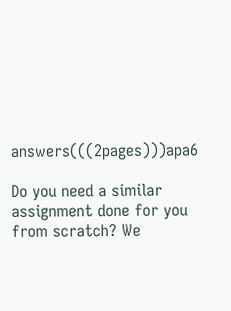answers(((2pages)))apa6

Do you need a similar assignment done for you from scratch? We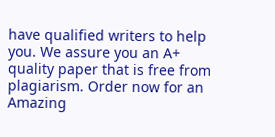have qualified writers to help you. We assure you an A+ quality paper that is free from plagiarism. Order now for an Amazing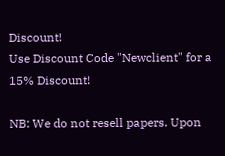Discount!
Use Discount Code "Newclient" for a 15% Discount!

NB: We do not resell papers. Upon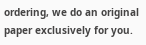ordering, we do an original paper exclusively for you.